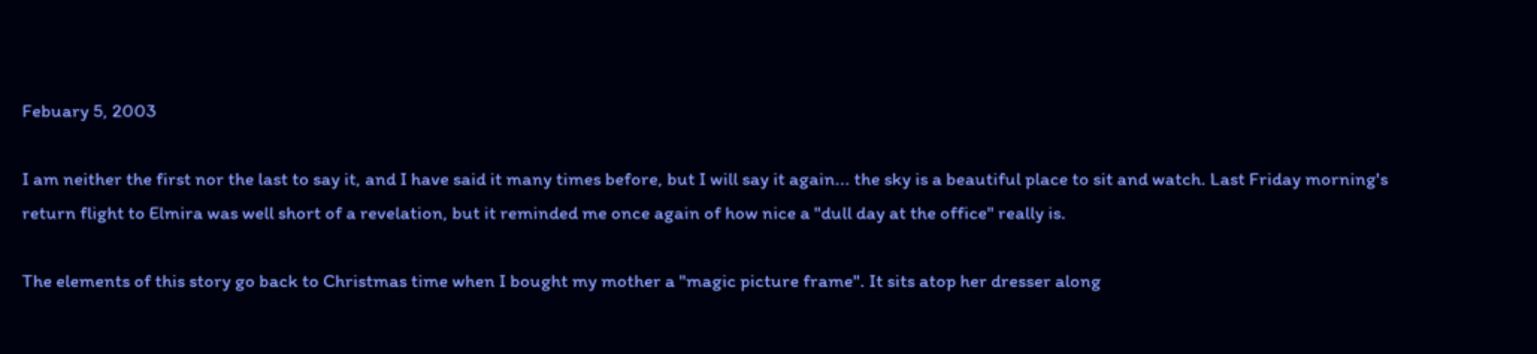Febuary 5, 2003

I am neither the first nor the last to say it, and I have said it many times before, but I will say it again... the sky is a beautiful place to sit and watch. Last Friday morning's return flight to Elmira was well short of a revelation, but it reminded me once again of how nice a "dull day at the office" really is.

The elements of this story go back to Christmas time when I bought my mother a "magic picture frame". It sits atop her dresser along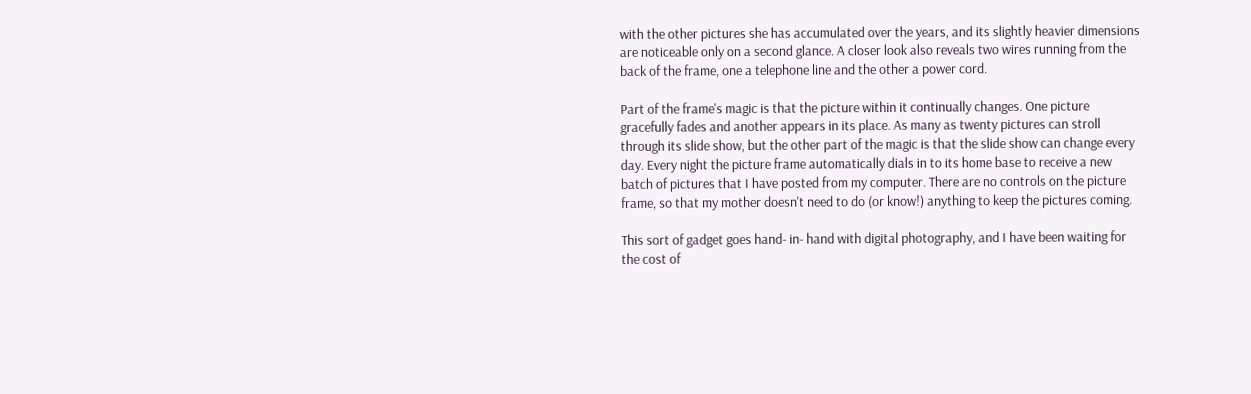with the other pictures she has accumulated over the years, and its slightly heavier dimensions are noticeable only on a second glance. A closer look also reveals two wires running from the back of the frame, one a telephone line and the other a power cord.

Part of the frame's magic is that the picture within it continually changes. One picture gracefully fades and another appears in its place. As many as twenty pictures can stroll through its slide show, but the other part of the magic is that the slide show can change every day. Every night the picture frame automatically dials in to its home base to receive a new batch of pictures that I have posted from my computer. There are no controls on the picture frame, so that my mother doesn't need to do (or know!) anything to keep the pictures coming.

This sort of gadget goes hand- in- hand with digital photography, and I have been waiting for the cost of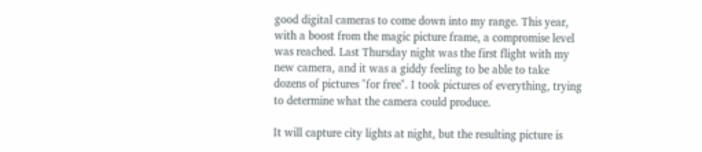good digital cameras to come down into my range. This year, with a boost from the magic picture frame, a compromise level was reached. Last Thursday night was the first flight with my new camera, and it was a giddy feeling to be able to take dozens of pictures "for free". I took pictures of everything, trying to determine what the camera could produce.

It will capture city lights at night, but the resulting picture is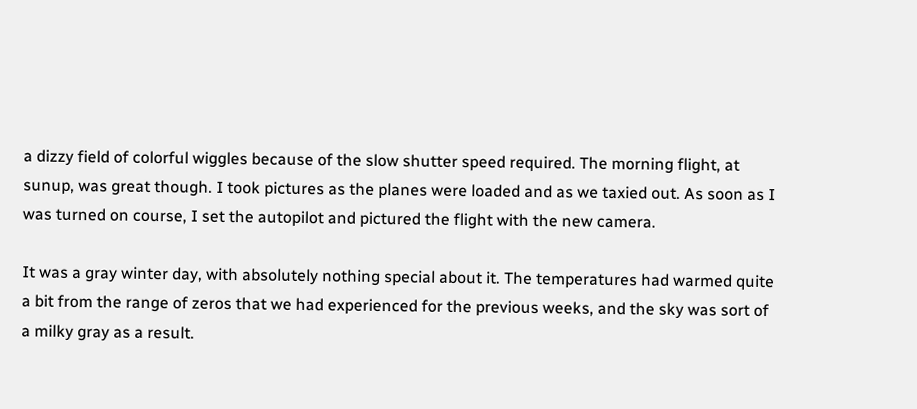a dizzy field of colorful wiggles because of the slow shutter speed required. The morning flight, at sunup, was great though. I took pictures as the planes were loaded and as we taxied out. As soon as I was turned on course, I set the autopilot and pictured the flight with the new camera.

It was a gray winter day, with absolutely nothing special about it. The temperatures had warmed quite a bit from the range of zeros that we had experienced for the previous weeks, and the sky was sort of a milky gray as a result.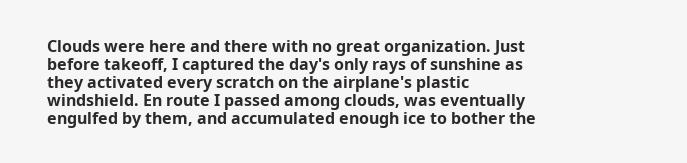Clouds were here and there with no great organization. Just before takeoff, I captured the day's only rays of sunshine as they activated every scratch on the airplane's plastic windshield. En route I passed among clouds, was eventually engulfed by them, and accumulated enough ice to bother the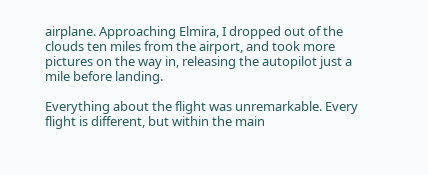airplane. Approaching Elmira, I dropped out of the clouds ten miles from the airport, and took more pictures on the way in, releasing the autopilot just a mile before landing.

Everything about the flight was unremarkable. Every flight is different, but within the main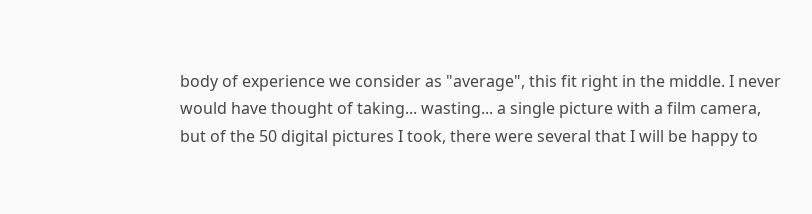body of experience we consider as "average", this fit right in the middle. I never would have thought of taking... wasting... a single picture with a film camera, but of the 50 digital pictures I took, there were several that I will be happy to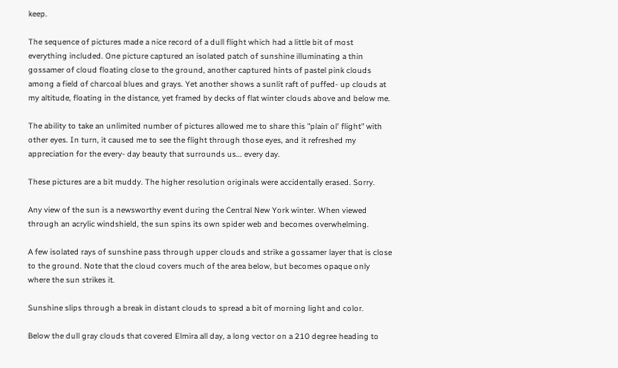keep.

The sequence of pictures made a nice record of a dull flight which had a little bit of most everything included. One picture captured an isolated patch of sunshine illuminating a thin gossamer of cloud floating close to the ground, another captured hints of pastel pink clouds among a field of charcoal blues and grays. Yet another shows a sunlit raft of puffed- up clouds at my altitude, floating in the distance, yet framed by decks of flat winter clouds above and below me.

The ability to take an unlimited number of pictures allowed me to share this "plain ol' flight" with other eyes. In turn, it caused me to see the flight through those eyes, and it refreshed my appreciation for the every- day beauty that surrounds us... every day.

These pictures are a bit muddy. The higher resolution originals were accidentally erased. Sorry.

Any view of the sun is a newsworthy event during the Central New York winter. When viewed through an acrylic windshield, the sun spins its own spider web and becomes overwhelming.

A few isolated rays of sunshine pass through upper clouds and strike a gossamer layer that is close to the ground. Note that the cloud covers much of the area below, but becomes opaque only where the sun strikes it.

Sunshine slips through a break in distant clouds to spread a bit of morning light and color.

Below the dull gray clouds that covered Elmira all day, a long vector on a 210 degree heading to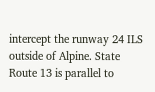intercept the runway 24 ILS outside of Alpine. State Route 13 is parallel to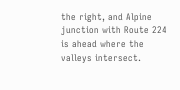the right, and Alpine junction with Route 224 is ahead where the valleys intersect.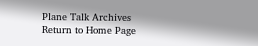Plane Talk Archives
Return to Home Page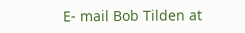E- mail Bob Tilden at